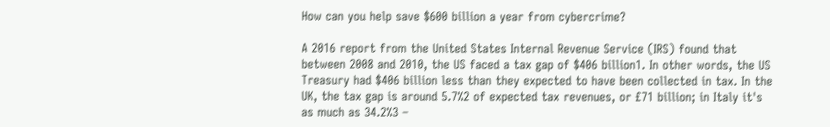How can you help save $600 billion a year from cybercrime?

A 2016 report from the United States Internal Revenue Service (IRS) found that between 2008 and 2010, the US faced a tax gap of $406 billion1. In other words, the US Treasury had $406 billion less than they expected to have been collected in tax. In the UK, the tax gap is around 5.7%2 of expected tax revenues, or £71 billion; in Italy it's as much as 34.2%3 –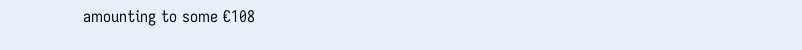amounting to some €108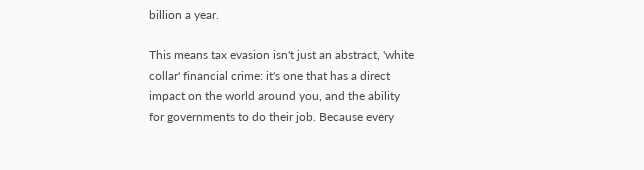billion a year.

This means tax evasion isn't just an abstract, 'white collar' financial crime: it's one that has a direct impact on the world around you, and the ability for governments to do their job. Because every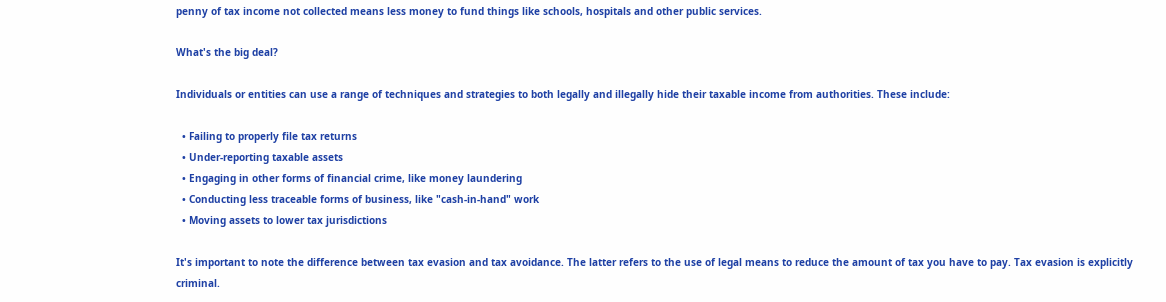penny of tax income not collected means less money to fund things like schools, hospitals and other public services.

What's the big deal?

Individuals or entities can use a range of techniques and strategies to both legally and illegally hide their taxable income from authorities. These include:

  • Failing to properly file tax returns
  • Under-reporting taxable assets
  • Engaging in other forms of financial crime, like money laundering
  • Conducting less traceable forms of business, like "cash-in-hand" work
  • Moving assets to lower tax jurisdictions

It's important to note the difference between tax evasion and tax avoidance. The latter refers to the use of legal means to reduce the amount of tax you have to pay. Tax evasion is explicitly criminal.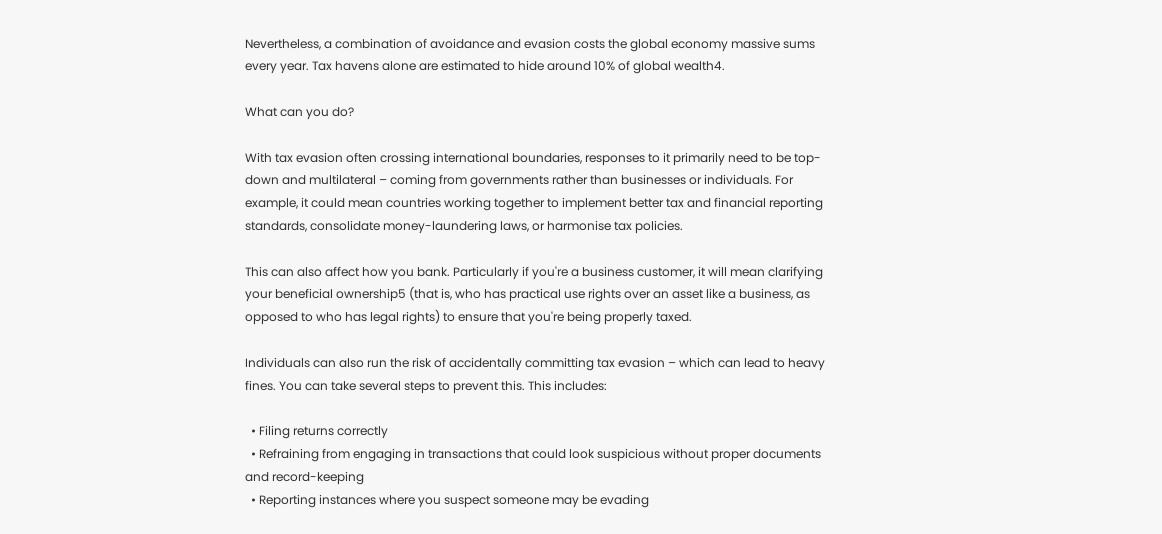Nevertheless, a combination of avoidance and evasion costs the global economy massive sums every year. Tax havens alone are estimated to hide around 10% of global wealth4.

What can you do?

With tax evasion often crossing international boundaries, responses to it primarily need to be top-down and multilateral – coming from governments rather than businesses or individuals. For example, it could mean countries working together to implement better tax and financial reporting standards, consolidate money-laundering laws, or harmonise tax policies.

This can also affect how you bank. Particularly if you're a business customer, it will mean clarifying your beneficial ownership5 (that is, who has practical use rights over an asset like a business, as opposed to who has legal rights) to ensure that you're being properly taxed.

Individuals can also run the risk of accidentally committing tax evasion – which can lead to heavy fines. You can take several steps to prevent this. This includes:

  • Filing returns correctly
  • Refraining from engaging in transactions that could look suspicious without proper documents and record-keeping
  • Reporting instances where you suspect someone may be evading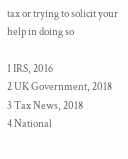tax or trying to solicit your help in doing so

1 IRS, 2016
2 UK Government, 2018
3 Tax News, 2018
4 National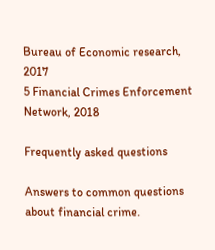Bureau of Economic research, 2017
5 Financial Crimes Enforcement Network, 2018

Frequently asked questions

Answers to common questions about financial crime.